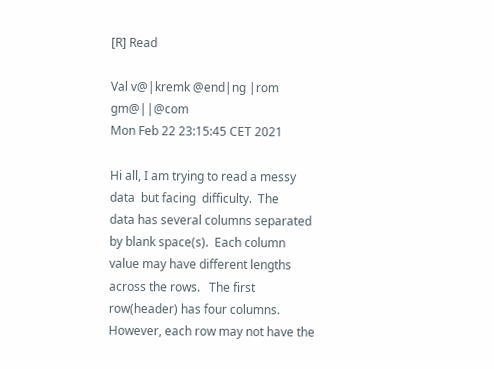[R] Read

Val v@|kremk @end|ng |rom gm@||@com
Mon Feb 22 23:15:45 CET 2021

Hi all, I am trying to read a messy data  but facing  difficulty.  The
data has several columns separated by blank space(s).  Each column
value may have different lengths across the rows.   The first
row(header) has four columns. However, each row may not have the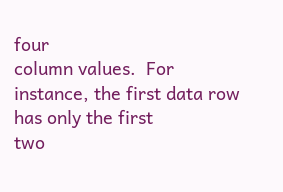four
column values.  For instance, the first data row has only the first
two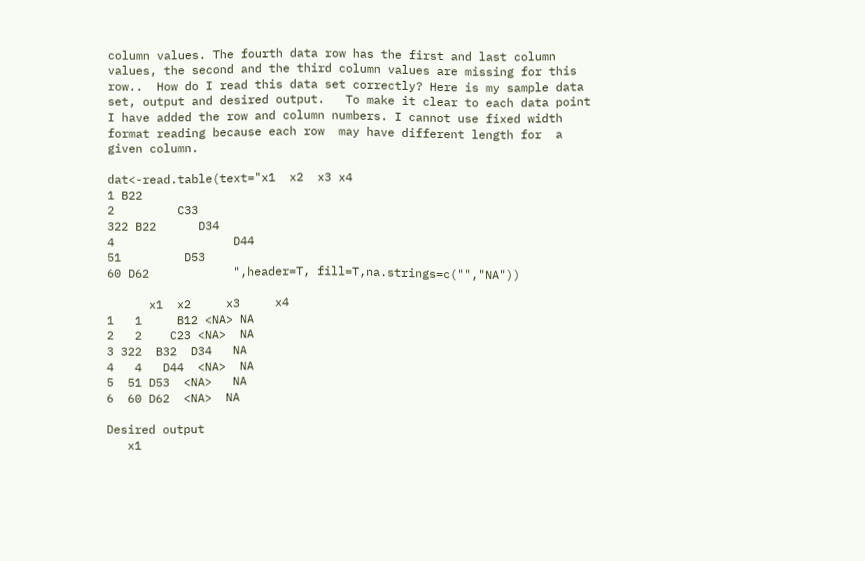column values. The fourth data row has the first and last column
values, the second and the third column values are missing for this
row..  How do I read this data set correctly? Here is my sample data
set, output and desired output.   To make it clear to each data point
I have added the row and column numbers. I cannot use fixed width
format reading because each row  may have different length for  a
given column.

dat<-read.table(text="x1  x2  x3 x4
1 B22
2         C33
322 B22      D34
4                 D44
51         D53
60 D62            ",header=T, fill=T,na.strings=c("","NA"))

      x1  x2     x3     x4
1   1     B12 <NA> NA
2   2    C23 <NA>  NA
3 322  B32  D34   NA
4   4   D44  <NA>  NA
5  51 D53  <NA>   NA
6  60 D62  <NA>  NA

Desired output
   x1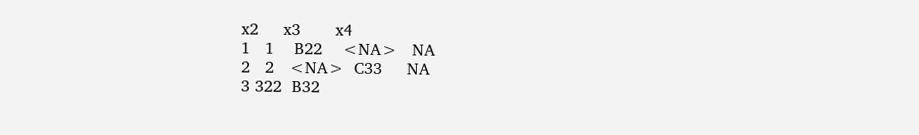x2     x3       x4
1   1    B22    <NA>   NA
2   2   <NA>  C33     NA
3 322  B32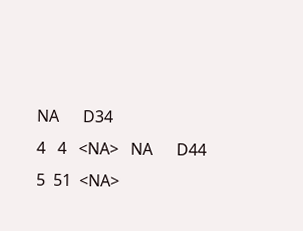NA      D34
4   4   <NA>   NA      D44
5  51  <NA>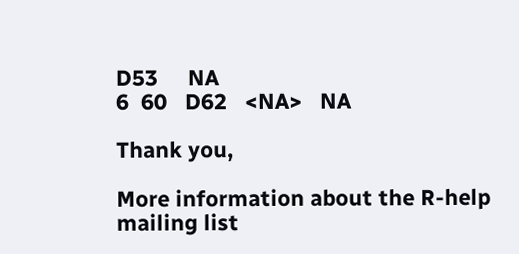D53     NA
6  60   D62   <NA>   NA

Thank you,

More information about the R-help mailing list